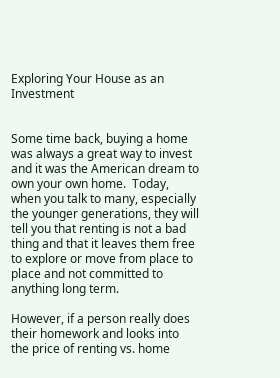Exploring Your House as an Investment


Some time back, buying a home was always a great way to invest and it was the American dream to own your own home.  Today, when you talk to many, especially the younger generations, they will tell you that renting is not a bad thing and that it leaves them free to explore or move from place to place and not committed to anything long term.

However, if a person really does their homework and looks into the price of renting vs. home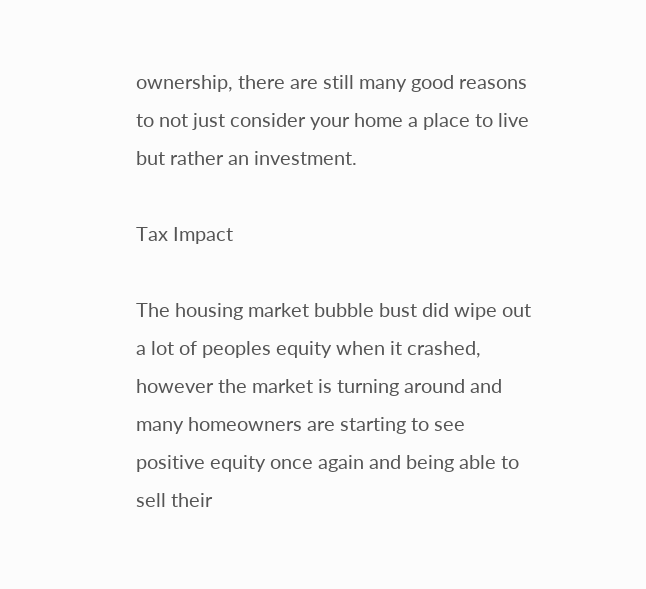ownership, there are still many good reasons to not just consider your home a place to live but rather an investment.

Tax Impact

The housing market bubble bust did wipe out a lot of peoples equity when it crashed, however the market is turning around and many homeowners are starting to see positive equity once again and being able to sell their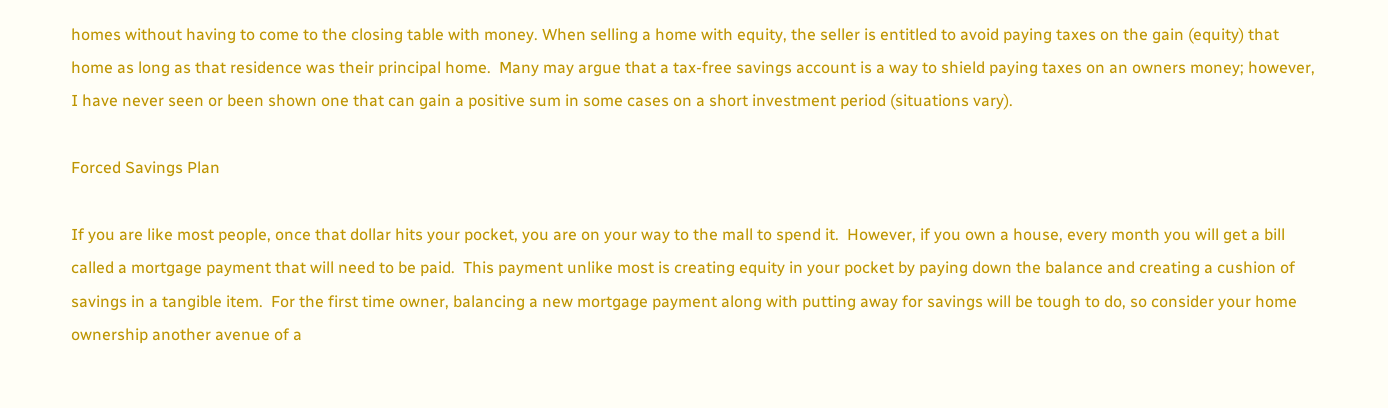homes without having to come to the closing table with money. When selling a home with equity, the seller is entitled to avoid paying taxes on the gain (equity) that home as long as that residence was their principal home.  Many may argue that a tax-free savings account is a way to shield paying taxes on an owners money; however, I have never seen or been shown one that can gain a positive sum in some cases on a short investment period (situations vary).

Forced Savings Plan

If you are like most people, once that dollar hits your pocket, you are on your way to the mall to spend it.  However, if you own a house, every month you will get a bill called a mortgage payment that will need to be paid.  This payment unlike most is creating equity in your pocket by paying down the balance and creating a cushion of savings in a tangible item.  For the first time owner, balancing a new mortgage payment along with putting away for savings will be tough to do, so consider your home ownership another avenue of a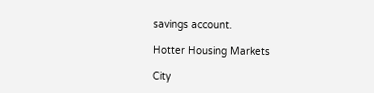savings account.

Hotter Housing Markets

City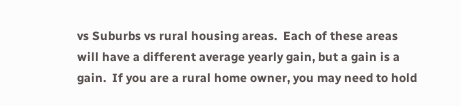vs Suburbs vs rural housing areas.  Each of these areas will have a different average yearly gain, but a gain is a gain.  If you are a rural home owner, you may need to hold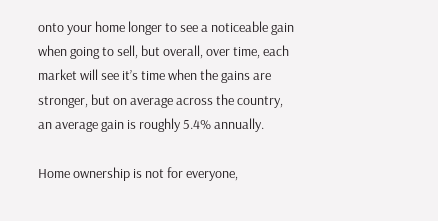onto your home longer to see a noticeable gain when going to sell, but overall, over time, each market will see it’s time when the gains are stronger, but on average across the country, an average gain is roughly 5.4% annually.

Home ownership is not for everyone,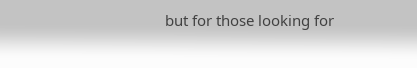but for those looking for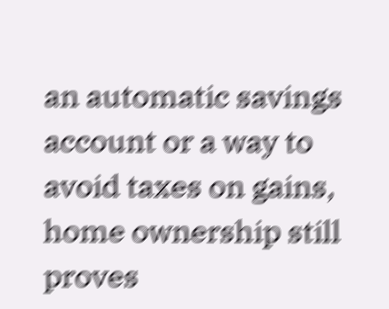an automatic savings account or a way to avoid taxes on gains, home ownership still proves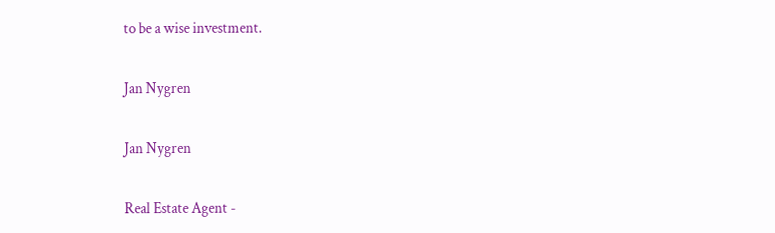to be a wise investment.

Jan Nygren

Jan Nygren

Real Estate Agent -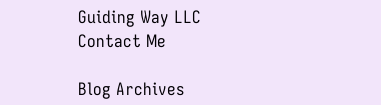Guiding Way LLC
Contact Me

Blog Archives